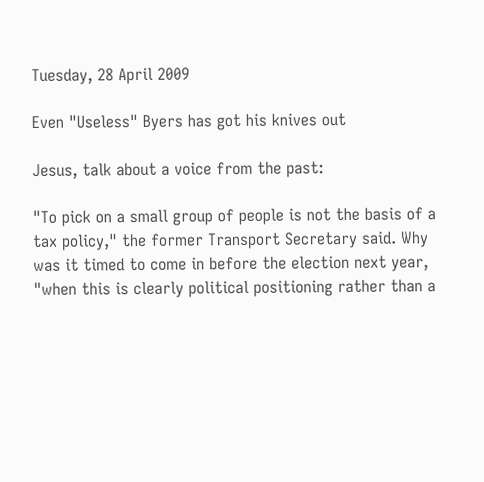Tuesday, 28 April 2009

Even "Useless" Byers has got his knives out

Jesus, talk about a voice from the past:

"To pick on a small group of people is not the basis of a tax policy," the former Transport Secretary said. Why was it timed to come in before the election next year, "when this is clearly political positioning rather than a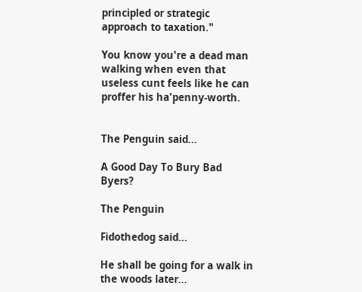principled or strategic approach to taxation."

You know you're a dead man walking when even that useless cunt feels like he can proffer his ha'penny-worth.


The Penguin said...

A Good Day To Bury Bad Byers?

The Penguin

Fidothedog said...

He shall be going for a walk in the woods later...